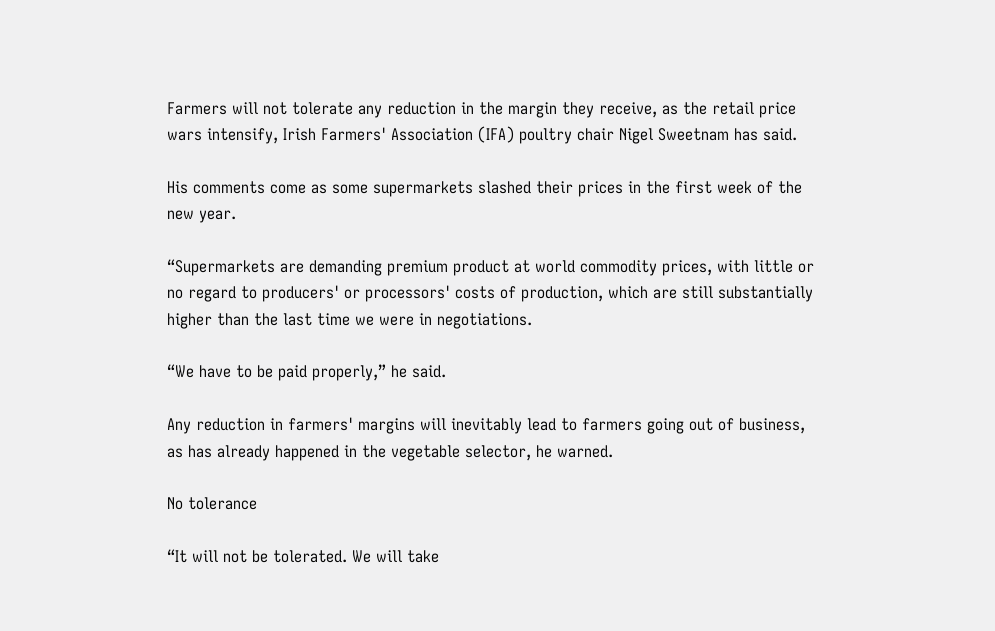Farmers will not tolerate any reduction in the margin they receive, as the retail price wars intensify, Irish Farmers' Association (IFA) poultry chair Nigel Sweetnam has said.

His comments come as some supermarkets slashed their prices in the first week of the new year.

“Supermarkets are demanding premium product at world commodity prices, with little or no regard to producers' or processors' costs of production, which are still substantially higher than the last time we were in negotiations.

“We have to be paid properly,” he said.

Any reduction in farmers' margins will inevitably lead to farmers going out of business, as has already happened in the vegetable selector, he warned.

No tolerance

“It will not be tolerated. We will take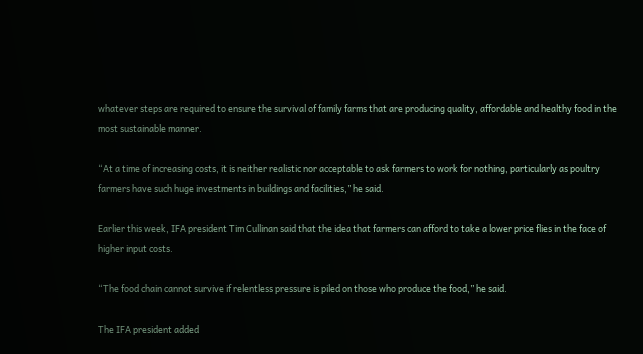whatever steps are required to ensure the survival of family farms that are producing quality, affordable and healthy food in the most sustainable manner.

“At a time of increasing costs, it is neither realistic nor acceptable to ask farmers to work for nothing, particularly as poultry farmers have such huge investments in buildings and facilities,” he said.

Earlier this week, IFA president Tim Cullinan said that the idea that farmers can afford to take a lower price flies in the face of higher input costs.

“The food chain cannot survive if relentless pressure is piled on those who produce the food,” he said.

The IFA president added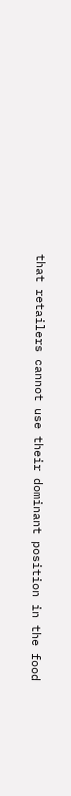that retailers cannot use their dominant position in the food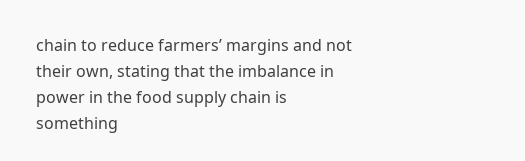chain to reduce farmers’ margins and not their own, stating that the imbalance in power in the food supply chain is something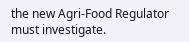the new Agri-Food Regulator must investigate.